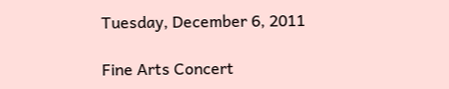Tuesday, December 6, 2011

Fine Arts Concert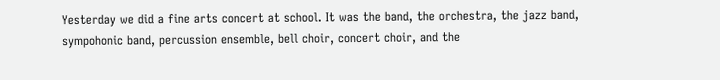Yesterday we did a fine arts concert at school. It was the band, the orchestra, the jazz band, sympohonic band, percussion ensemble, bell choir, concert choir, and the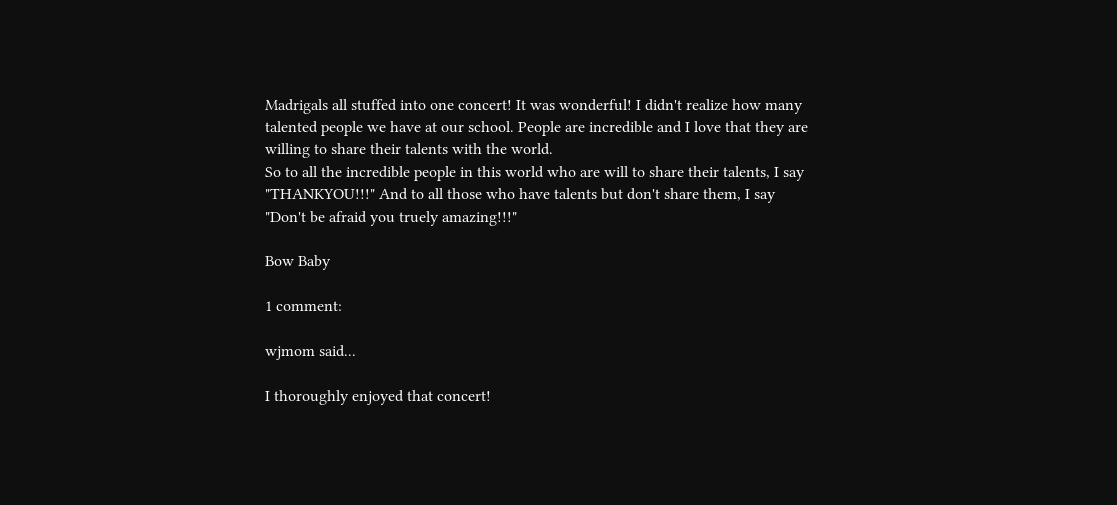Madrigals all stuffed into one concert! It was wonderful! I didn't realize how many talented people we have at our school. People are incredible and I love that they are willing to share their talents with the world.
So to all the incredible people in this world who are will to share their talents, I say "THANKYOU!!!" And to all those who have talents but don't share them, I say "Don't be afraid you truely amazing!!!"

Bow Baby

1 comment:

wjmom said...

I thoroughly enjoyed that concert!